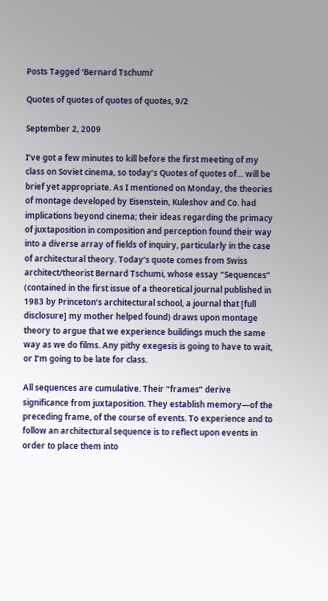Posts Tagged ‘Bernard Tschumi’

Quotes of quotes of quotes of quotes, 9/2

September 2, 2009

I’ve got a few minutes to kill before the first meeting of my class on Soviet cinema, so today’s Quotes of quotes of… will be brief yet appropriate. As I mentioned on Monday, the theories of montage developed by Eisenstein, Kuleshov and Co. had implications beyond cinema; their ideas regarding the primacy of juxtaposition in composition and perception found their way into a diverse array of fields of inquiry, particularly in the case of architectural theory. Today’s quote comes from Swiss architect/theorist Bernard Tschumi, whose essay “Sequences” (contained in the first issue of a theoretical journal published in 1983 by Princeton’s architectural school, a journal that [full disclosure] my mother helped found) draws upon montage theory to argue that we experience buildings much the same way as we do films. Any pithy exegesis is going to have to wait, or I’m going to be late for class.

All sequences are cumulative. Their “frames” derive significance from juxtaposition. They establish memory—of the preceding frame, of the course of events. To experience and to follow an architectural sequence is to reflect upon events in order to place them into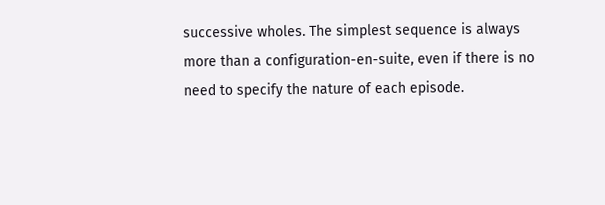successive wholes. The simplest sequence is always more than a configuration-en-suite, even if there is no need to specify the nature of each episode.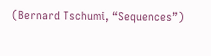(Bernard Tschumi, “Sequences”)